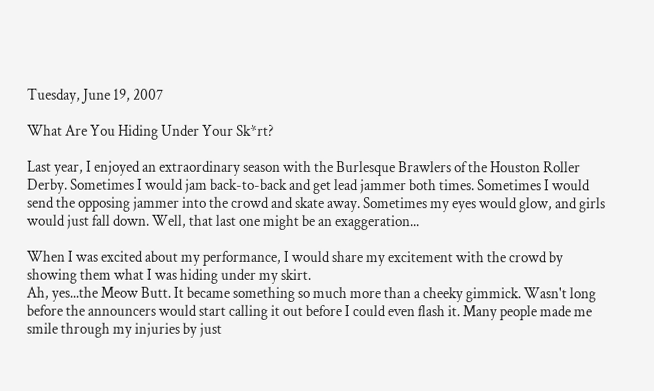Tuesday, June 19, 2007

What Are You Hiding Under Your Sk*rt?

Last year, I enjoyed an extraordinary season with the Burlesque Brawlers of the Houston Roller Derby. Sometimes I would jam back-to-back and get lead jammer both times. Sometimes I would send the opposing jammer into the crowd and skate away. Sometimes my eyes would glow, and girls would just fall down. Well, that last one might be an exaggeration...

When I was excited about my performance, I would share my excitement with the crowd by showing them what I was hiding under my skirt.
Ah, yes...the Meow Butt. It became something so much more than a cheeky gimmick. Wasn't long before the announcers would start calling it out before I could even flash it. Many people made me smile through my injuries by just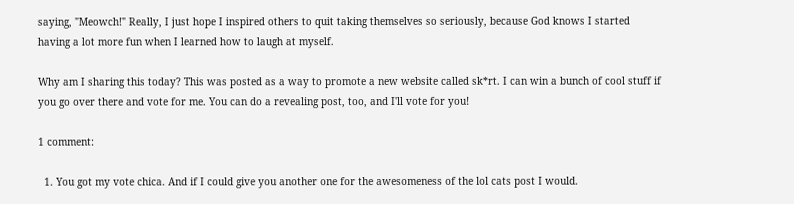saying, "Meowch!" Really, I just hope I inspired others to quit taking themselves so seriously, because God knows I started having a lot more fun when I learned how to laugh at myself.

Why am I sharing this today? This was posted as a way to promote a new website called sk*rt. I can win a bunch of cool stuff if you go over there and vote for me. You can do a revealing post, too, and I'll vote for you!

1 comment:

  1. You got my vote chica. And if I could give you another one for the awesomeness of the lol cats post I would.